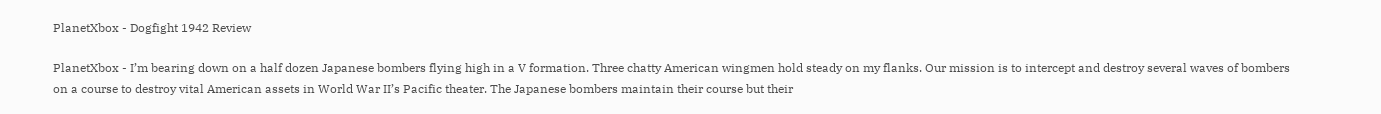PlanetXbox - Dogfight 1942 Review

PlanetXbox - I’m bearing down on a half dozen Japanese bombers flying high in a V formation. Three chatty American wingmen hold steady on my flanks. Our mission is to intercept and destroy several waves of bombers on a course to destroy vital American assets in World War II’s Pacific theater. The Japanese bombers maintain their course but their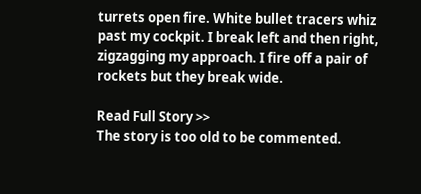turrets open fire. White bullet tracers whiz past my cockpit. I break left and then right, zigzagging my approach. I fire off a pair of rockets but they break wide.

Read Full Story >>
The story is too old to be commented.